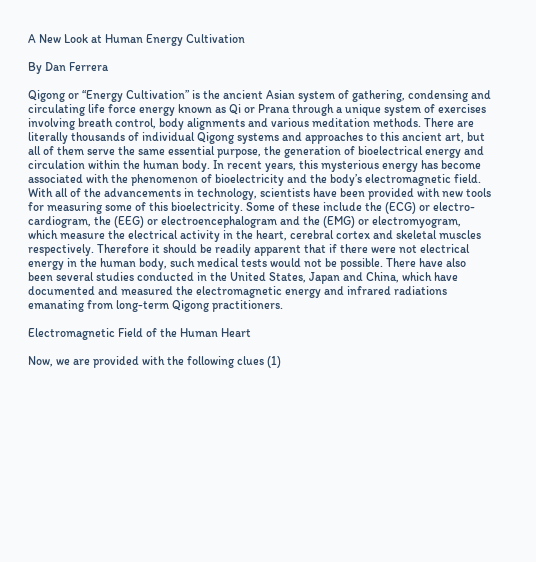A New Look at Human Energy Cultivation

By Dan Ferrera

Qigong or “Energy Cultivation” is the ancient Asian system of gathering, condensing and circulating life force energy known as Qi or Prana through a unique system of exercises involving breath control, body alignments and various meditation methods. There are literally thousands of individual Qigong systems and approaches to this ancient art, but all of them serve the same essential purpose, the generation of bioelectrical energy and circulation within the human body. In recent years, this mysterious energy has become associated with the phenomenon of bioelectricity and the body’s electromagnetic field. With all of the advancements in technology, scientists have been provided with new tools for measuring some of this bioelectricity. Some of these include the (ECG) or electro-cardiogram, the (EEG) or electroencephalogram and the (EMG) or electromyogram, which measure the electrical activity in the heart, cerebral cortex and skeletal muscles respectively. Therefore it should be readily apparent that if there were not electrical energy in the human body, such medical tests would not be possible. There have also been several studies conducted in the United States, Japan and China, which have documented and measured the electromagnetic energy and infrared radiations emanating from long-term Qigong practitioners.

Electromagnetic Field of the Human Heart

Now, we are provided with the following clues (1)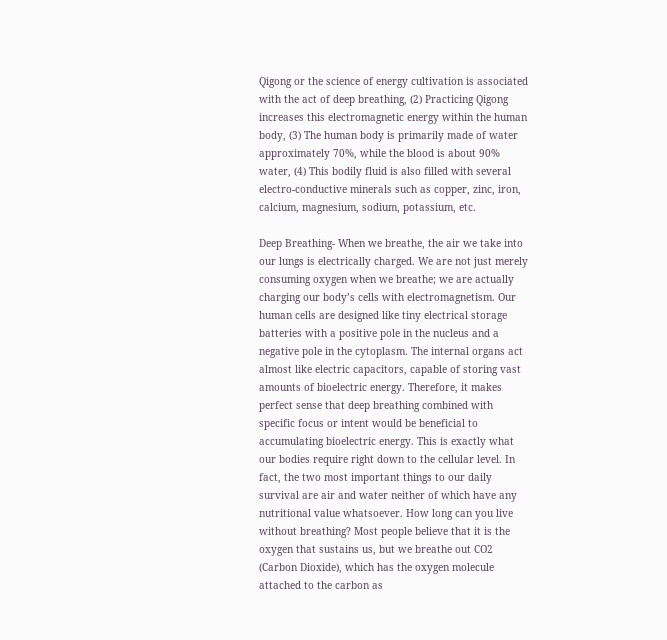Qigong or the science of energy cultivation is associated with the act of deep breathing, (2) Practicing Qigong increases this electromagnetic energy within the human body, (3) The human body is primarily made of water approximately 70%, while the blood is about 90% water, (4) This bodily fluid is also filled with several electro-conductive minerals such as copper, zinc, iron, calcium, magnesium, sodium, potassium, etc.

Deep Breathing- When we breathe, the air we take into our lungs is electrically charged. We are not just merely consuming oxygen when we breathe; we are actually charging our body’s cells with electromagnetism. Our human cells are designed like tiny electrical storage batteries with a positive pole in the nucleus and a negative pole in the cytoplasm. The internal organs act almost like electric capacitors, capable of storing vast amounts of bioelectric energy. Therefore, it makes perfect sense that deep breathing combined with specific focus or intent would be beneficial to accumulating bioelectric energy. This is exactly what our bodies require right down to the cellular level. In fact, the two most important things to our daily survival are air and water neither of which have any nutritional value whatsoever. How long can you live without breathing? Most people believe that it is the oxygen that sustains us, but we breathe out CO2 (Carbon Dioxide), which has the oxygen molecule attached to the carbon as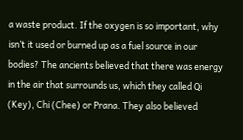a waste product. If the oxygen is so important, why isn’t it used or burned up as a fuel source in our bodies? The ancients believed that there was energy in the air that surrounds us, which they called Qi (Key), Chi (Chee) or Prana. They also believed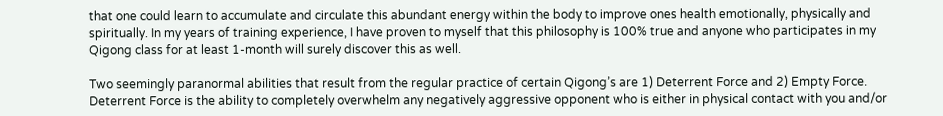that one could learn to accumulate and circulate this abundant energy within the body to improve ones health emotionally, physically and spiritually. In my years of training experience, I have proven to myself that this philosophy is 100% true and anyone who participates in my Qigong class for at least 1-month will surely discover this as well.

Two seemingly paranormal abilities that result from the regular practice of certain Qigong’s are 1) Deterrent Force and 2) Empty Force. Deterrent Force is the ability to completely overwhelm any negatively aggressive opponent who is either in physical contact with you and/or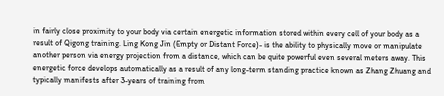in fairly close proximity to your body via certain energetic information stored within every cell of your body as a result of Qigong training. Ling Kong Jin (Empty or Distant Force)- is the ability to physically move or manipulate another person via energy projection from a distance, which can be quite powerful even several meters away. This energetic force develops automatically as a result of any long-term standing practice known as Zhang Zhuang and typically manifests after 3-years of training from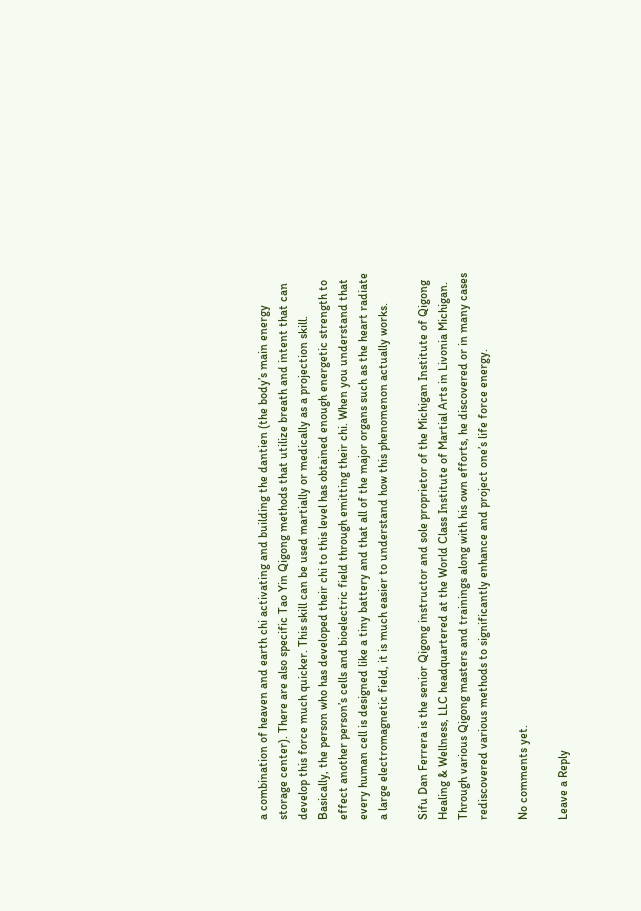a combination of heaven and earth chi activating and building the dantien (the body’s main energy storage center). There are also specific Tao Yin Qigong methods that utilize breath and intent that can develop this force much quicker. This skill can be used martially or medically as a projection skill. Basically, the person who has developed their chi to this level has obtained enough energetic strength to effect another person’s cells and bioelectric field through emitting their chi. When you understand that every human cell is designed like a tiny battery and that all of the major organs such as the heart radiate a large electromagnetic field, it is much easier to understand how this phenomenon actually works.

Sifu Dan Ferrera is the senior Qigong instructor and sole proprietor of the Michigan Institute of Qigong Healing & Wellness, LLC headquartered at the World Class Institute of Martial Arts in Livonia Michigan. Through various Qigong masters and trainings along with his own efforts, he discovered or in many cases rediscovered various methods to significantly enhance and project one’s life force energy.

No comments yet.

Leave a Reply